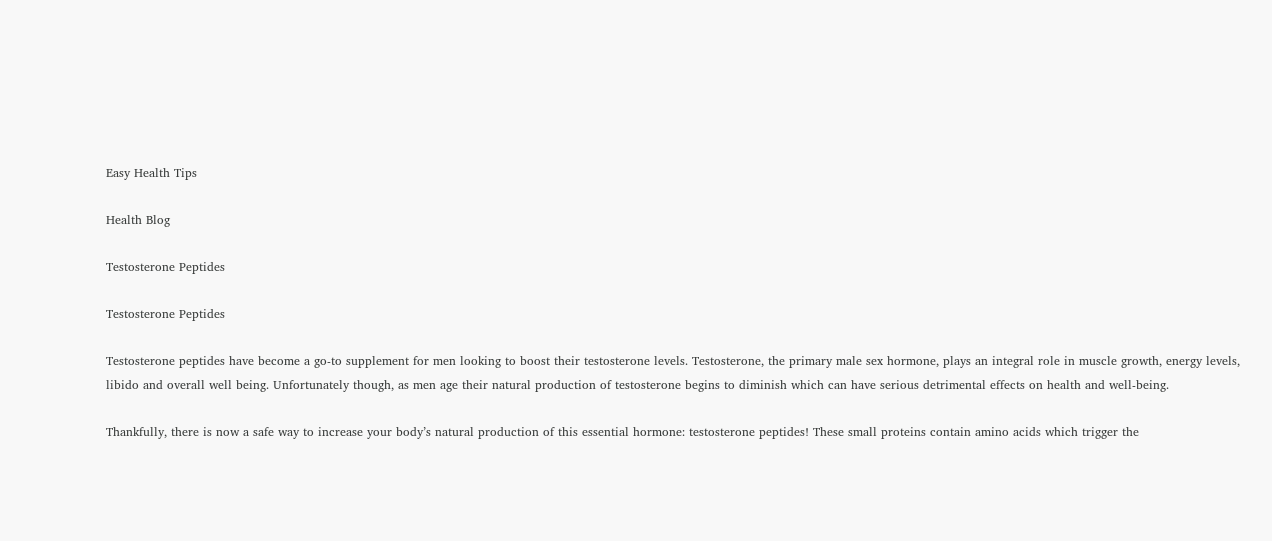Easy Health Tips

Health Blog

Testosterone Peptides

Testosterone Peptides

Testosterone peptides have become a go-to supplement for men looking to boost their testosterone levels. Testosterone, the primary male sex hormone, plays an integral role in muscle growth, energy levels, libido and overall well being. Unfortunately though, as men age their natural production of testosterone begins to diminish which can have serious detrimental effects on health and well-being.

Thankfully, there is now a safe way to increase your body’s natural production of this essential hormone: testosterone peptides! These small proteins contain amino acids which trigger the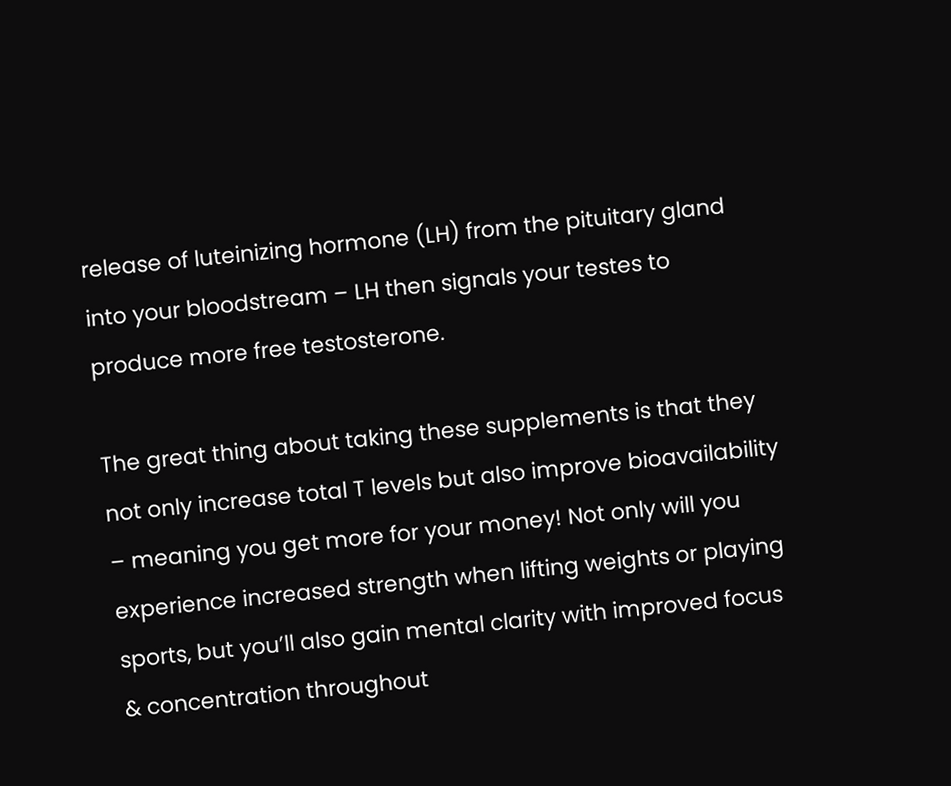release of luteinizing hormone (LH) from the pituitary gland into your bloodstream – LH then signals your testes to produce more free testosterone.

The great thing about taking these supplements is that they not only increase total T levels but also improve bioavailability – meaning you get more for your money! Not only will you experience increased strength when lifting weights or playing sports, but you’ll also gain mental clarity with improved focus & concentration throughout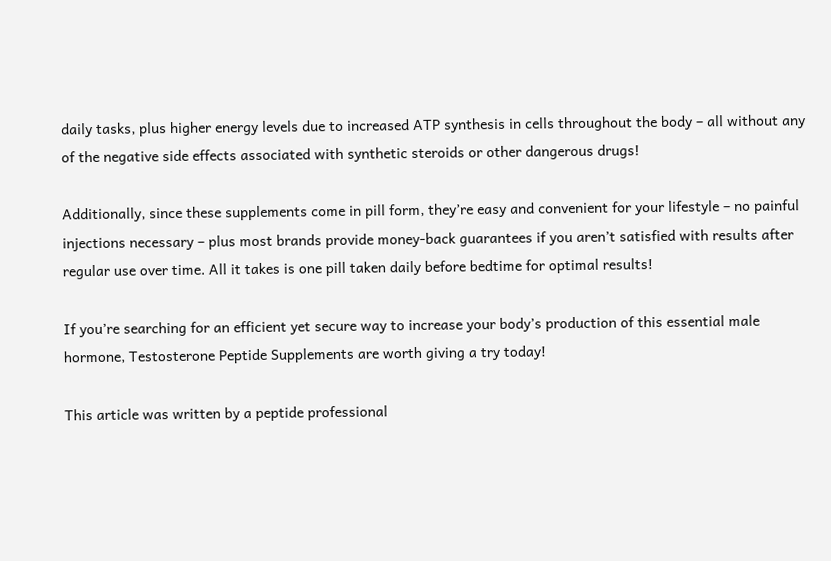daily tasks, plus higher energy levels due to increased ATP synthesis in cells throughout the body – all without any of the negative side effects associated with synthetic steroids or other dangerous drugs!

Additionally, since these supplements come in pill form, they’re easy and convenient for your lifestyle – no painful injections necessary – plus most brands provide money-back guarantees if you aren’t satisfied with results after regular use over time. All it takes is one pill taken daily before bedtime for optimal results!

If you’re searching for an efficient yet secure way to increase your body’s production of this essential male hormone, Testosterone Peptide Supplements are worth giving a try today!

This article was written by a peptide professional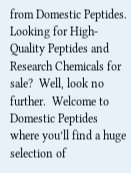from Domestic Peptides. Looking for High-Quality Peptides and Research Chemicals for sale?  Well, look no further.  Welcome to Domestic Peptides where you’ll find a huge selection of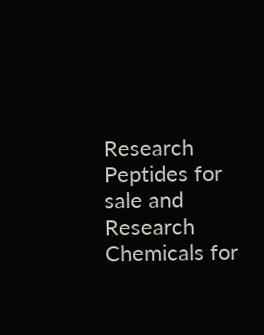Research Peptides for sale and Research Chemicals for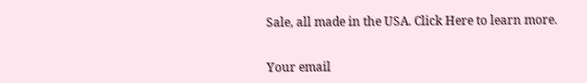Sale, all made in the USA. Click Here to learn more.


Your email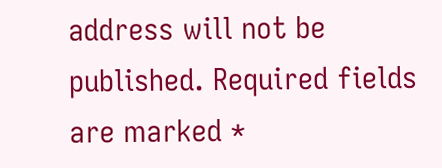address will not be published. Required fields are marked *